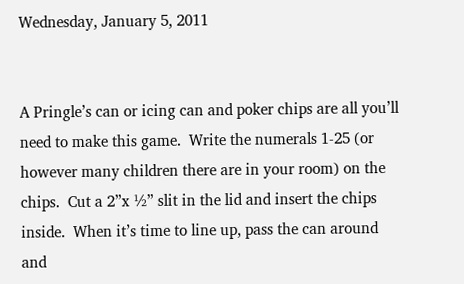Wednesday, January 5, 2011


A Pringle’s can or icing can and poker chips are all you’ll need to make this game.  Write the numerals 1-25 (or however many children there are in your room) on the chips.  Cut a 2”x ½” slit in the lid and insert the chips inside.  When it’s time to line up, pass the can around and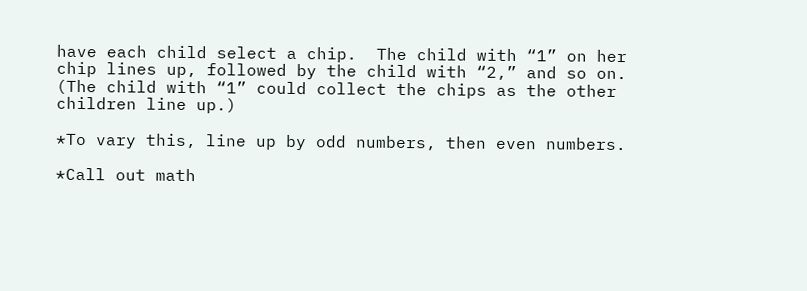have each child select a chip.  The child with “1” on her chip lines up, followed by the child with “2,” and so on.  (The child with “1” could collect the chips as the other children line up.)

*To vary this, line up by odd numbers, then even numbers.

*Call out math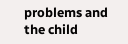problems and the child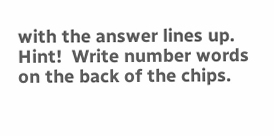with the answer lines up.
Hint!  Write number words on the back of the chips.